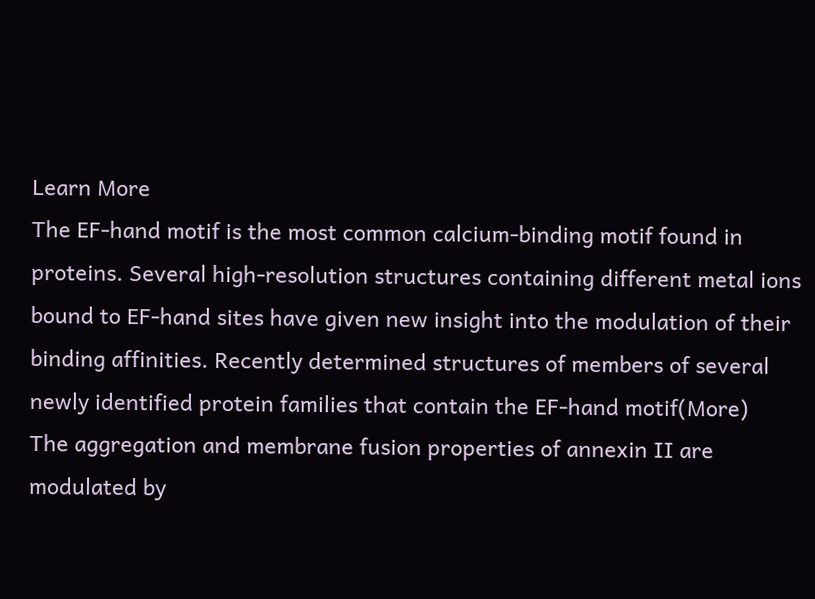Learn More
The EF-hand motif is the most common calcium-binding motif found in proteins. Several high-resolution structures containing different metal ions bound to EF-hand sites have given new insight into the modulation of their binding affinities. Recently determined structures of members of several newly identified protein families that contain the EF-hand motif(More)
The aggregation and membrane fusion properties of annexin II are modulated by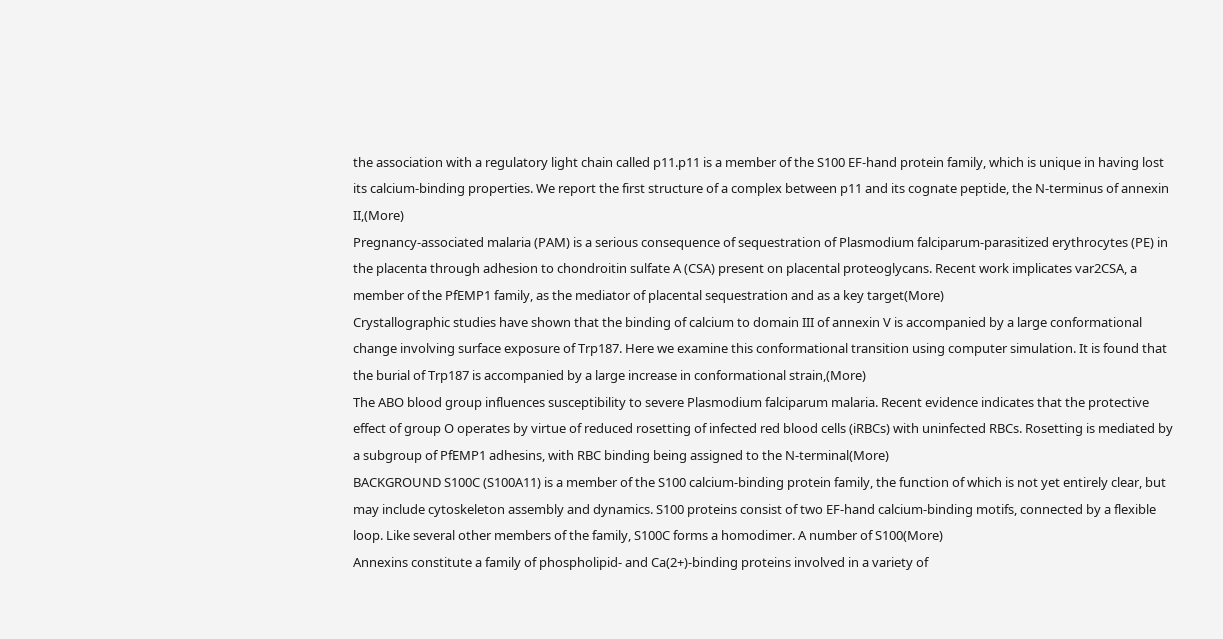the association with a regulatory light chain called p11.p11 is a member of the S100 EF-hand protein family, which is unique in having lost its calcium-binding properties. We report the first structure of a complex between p11 and its cognate peptide, the N-terminus of annexin II,(More)
Pregnancy-associated malaria (PAM) is a serious consequence of sequestration of Plasmodium falciparum-parasitized erythrocytes (PE) in the placenta through adhesion to chondroitin sulfate A (CSA) present on placental proteoglycans. Recent work implicates var2CSA, a member of the PfEMP1 family, as the mediator of placental sequestration and as a key target(More)
Crystallographic studies have shown that the binding of calcium to domain III of annexin V is accompanied by a large conformational change involving surface exposure of Trp187. Here we examine this conformational transition using computer simulation. It is found that the burial of Trp187 is accompanied by a large increase in conformational strain,(More)
The ABO blood group influences susceptibility to severe Plasmodium falciparum malaria. Recent evidence indicates that the protective effect of group O operates by virtue of reduced rosetting of infected red blood cells (iRBCs) with uninfected RBCs. Rosetting is mediated by a subgroup of PfEMP1 adhesins, with RBC binding being assigned to the N-terminal(More)
BACKGROUND S100C (S100A11) is a member of the S100 calcium-binding protein family, the function of which is not yet entirely clear, but may include cytoskeleton assembly and dynamics. S100 proteins consist of two EF-hand calcium-binding motifs, connected by a flexible loop. Like several other members of the family, S100C forms a homodimer. A number of S100(More)
Annexins constitute a family of phospholipid- and Ca(2+)-binding proteins involved in a variety of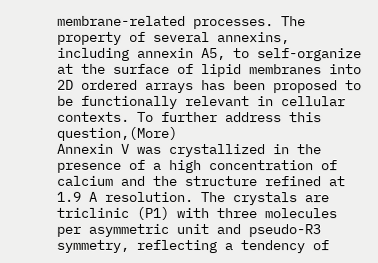membrane-related processes. The property of several annexins, including annexin A5, to self-organize at the surface of lipid membranes into 2D ordered arrays has been proposed to be functionally relevant in cellular contexts. To further address this question,(More)
Annexin V was crystallized in the presence of a high concentration of calcium and the structure refined at 1.9 A resolution. The crystals are triclinic (P1) with three molecules per asymmetric unit and pseudo-R3 symmetry, reflecting a tendency of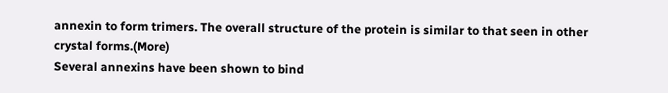annexin to form trimers. The overall structure of the protein is similar to that seen in other crystal forms.(More)
Several annexins have been shown to bind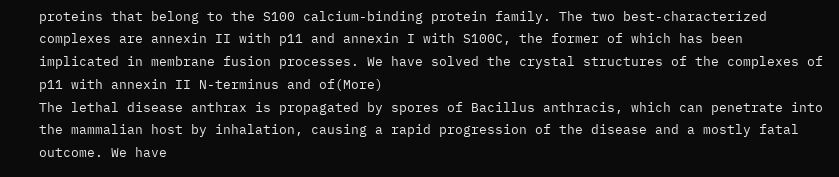proteins that belong to the S100 calcium-binding protein family. The two best-characterized complexes are annexin II with p11 and annexin I with S100C, the former of which has been implicated in membrane fusion processes. We have solved the crystal structures of the complexes of p11 with annexin II N-terminus and of(More)
The lethal disease anthrax is propagated by spores of Bacillus anthracis, which can penetrate into the mammalian host by inhalation, causing a rapid progression of the disease and a mostly fatal outcome. We have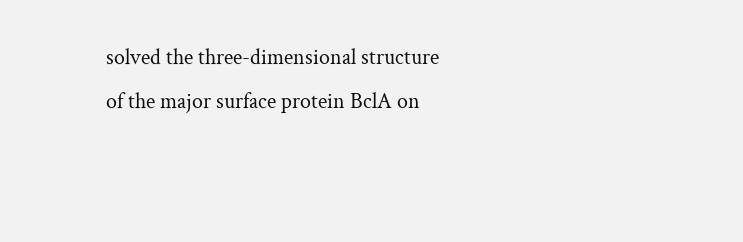solved the three-dimensional structure of the major surface protein BclA on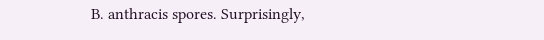B. anthracis spores. Surprisingly,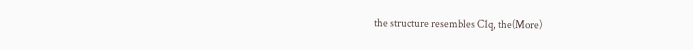the structure resembles C1q, the(More)